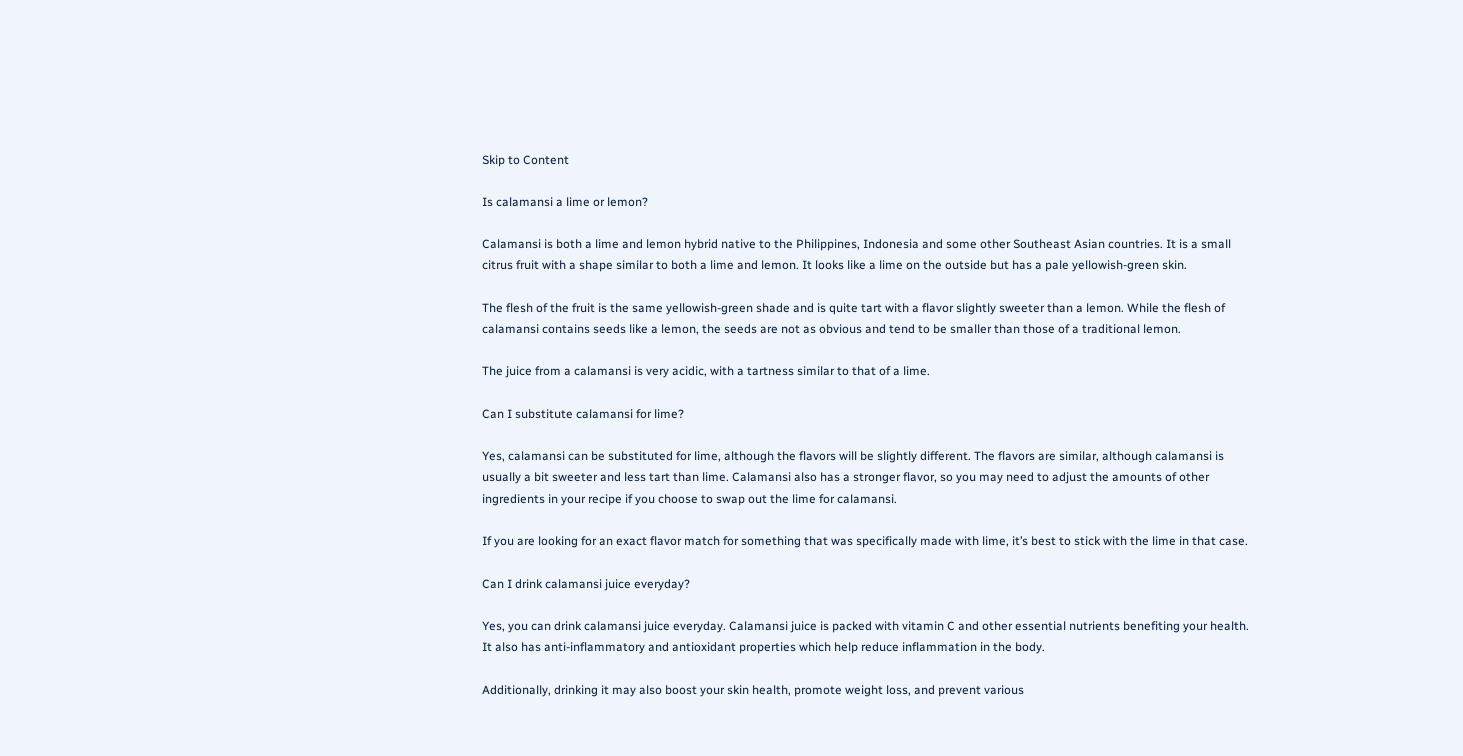Skip to Content

Is calamansi a lime or lemon?

Calamansi is both a lime and lemon hybrid native to the Philippines, Indonesia and some other Southeast Asian countries. It is a small citrus fruit with a shape similar to both a lime and lemon. It looks like a lime on the outside but has a pale yellowish-green skin.

The flesh of the fruit is the same yellowish-green shade and is quite tart with a flavor slightly sweeter than a lemon. While the flesh of calamansi contains seeds like a lemon, the seeds are not as obvious and tend to be smaller than those of a traditional lemon.

The juice from a calamansi is very acidic, with a tartness similar to that of a lime.

Can I substitute calamansi for lime?

Yes, calamansi can be substituted for lime, although the flavors will be slightly different. The flavors are similar, although calamansi is usually a bit sweeter and less tart than lime. Calamansi also has a stronger flavor, so you may need to adjust the amounts of other ingredients in your recipe if you choose to swap out the lime for calamansi.

If you are looking for an exact flavor match for something that was specifically made with lime, it’s best to stick with the lime in that case.

Can I drink calamansi juice everyday?

Yes, you can drink calamansi juice everyday. Calamansi juice is packed with vitamin C and other essential nutrients benefiting your health. It also has anti-inflammatory and antioxidant properties which help reduce inflammation in the body.

Additionally, drinking it may also boost your skin health, promote weight loss, and prevent various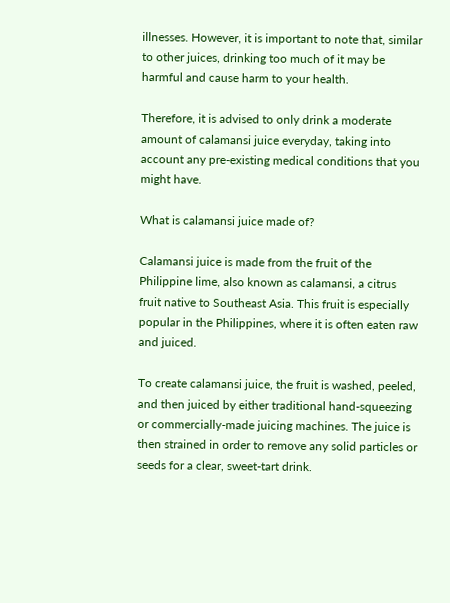illnesses. However, it is important to note that, similar to other juices, drinking too much of it may be harmful and cause harm to your health.

Therefore, it is advised to only drink a moderate amount of calamansi juice everyday, taking into account any pre-existing medical conditions that you might have.

What is calamansi juice made of?

Calamansi juice is made from the fruit of the Philippine lime, also known as calamansi, a citrus fruit native to Southeast Asia. This fruit is especially popular in the Philippines, where it is often eaten raw and juiced.

To create calamansi juice, the fruit is washed, peeled, and then juiced by either traditional hand-squeezing or commercially-made juicing machines. The juice is then strained in order to remove any solid particles or seeds for a clear, sweet-tart drink.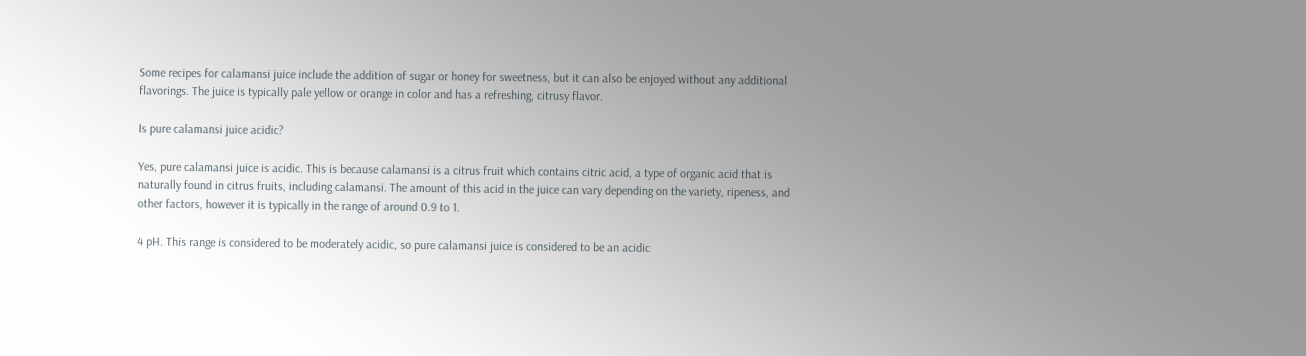Some recipes for calamansi juice include the addition of sugar or honey for sweetness, but it can also be enjoyed without any additional flavorings. The juice is typically pale yellow or orange in color and has a refreshing, citrusy flavor.

Is pure calamansi juice acidic?

Yes, pure calamansi juice is acidic. This is because calamansi is a citrus fruit which contains citric acid, a type of organic acid that is naturally found in citrus fruits, including calamansi. The amount of this acid in the juice can vary depending on the variety, ripeness, and other factors, however it is typically in the range of around 0.9 to 1.

4 pH. This range is considered to be moderately acidic, so pure calamansi juice is considered to be an acidic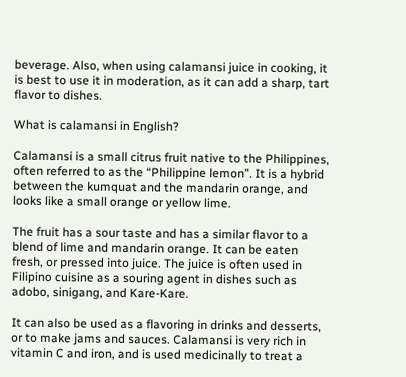beverage. Also, when using calamansi juice in cooking, it is best to use it in moderation, as it can add a sharp, tart flavor to dishes.

What is calamansi in English?

Calamansi is a small citrus fruit native to the Philippines, often referred to as the “Philippine lemon”. It is a hybrid between the kumquat and the mandarin orange, and looks like a small orange or yellow lime.

The fruit has a sour taste and has a similar flavor to a blend of lime and mandarin orange. It can be eaten fresh, or pressed into juice. The juice is often used in Filipino cuisine as a souring agent in dishes such as adobo, sinigang, and Kare-Kare.

It can also be used as a flavoring in drinks and desserts, or to make jams and sauces. Calamansi is very rich in vitamin C and iron, and is used medicinally to treat a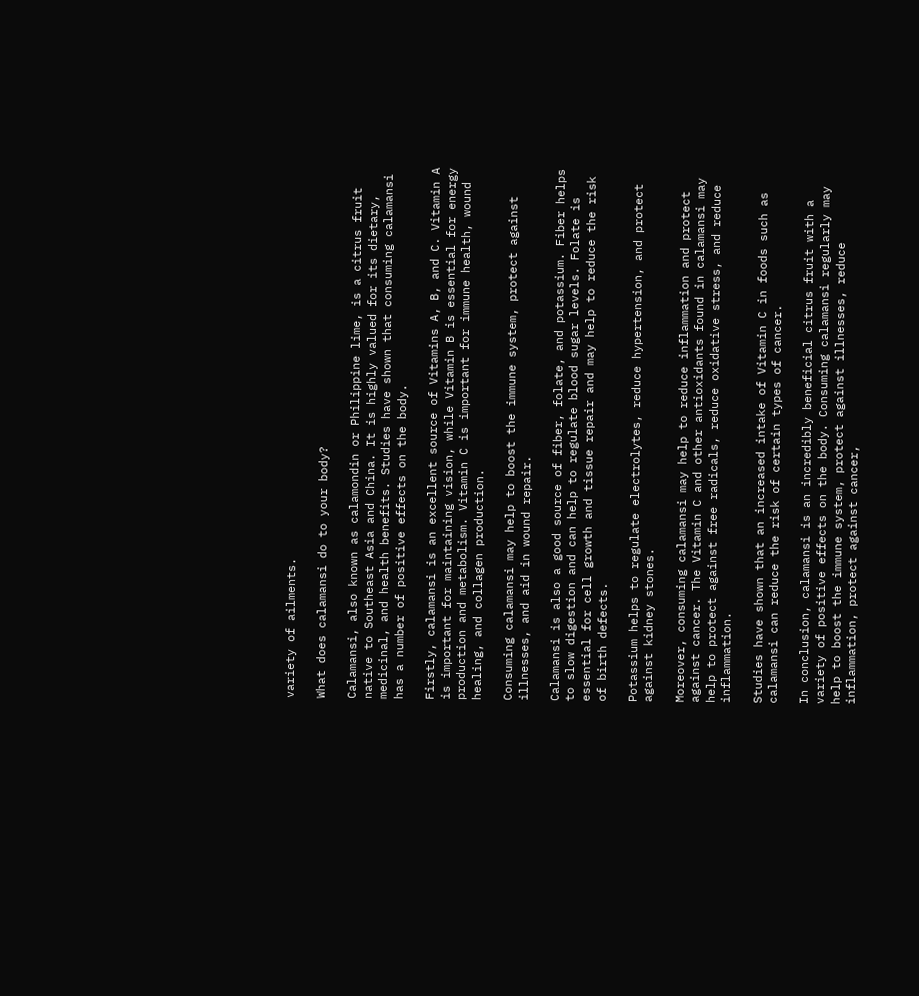variety of ailments.

What does calamansi do to your body?

Calamansi, also known as calamondin or Philippine lime, is a citrus fruit native to Southeast Asia and China. It is highly valued for its dietary, medicinal, and health benefits. Studies have shown that consuming calamansi has a number of positive effects on the body.

Firstly, calamansi is an excellent source of Vitamins A, B, and C. Vitamin A is important for maintaining vision, while Vitamin B is essential for energy production and metabolism. Vitamin C is important for immune health, wound healing, and collagen production.

Consuming calamansi may help to boost the immune system, protect against illnesses, and aid in wound repair.

Calamansi is also a good source of fiber, folate, and potassium. Fiber helps to slow digestion and can help to regulate blood sugar levels. Folate is essential for cell growth and tissue repair and may help to reduce the risk of birth defects.

Potassium helps to regulate electrolytes, reduce hypertension, and protect against kidney stones.

Moreover, consuming calamansi may help to reduce inflammation and protect against cancer. The Vitamin C and other antioxidants found in calamansi may help to protect against free radicals, reduce oxidative stress, and reduce inflammation.

Studies have shown that an increased intake of Vitamin C in foods such as calamansi can reduce the risk of certain types of cancer.

In conclusion, calamansi is an incredibly beneficial citrus fruit with a variety of positive effects on the body. Consuming calamansi regularly may help to boost the immune system, protect against illnesses, reduce inflammation, protect against cancer,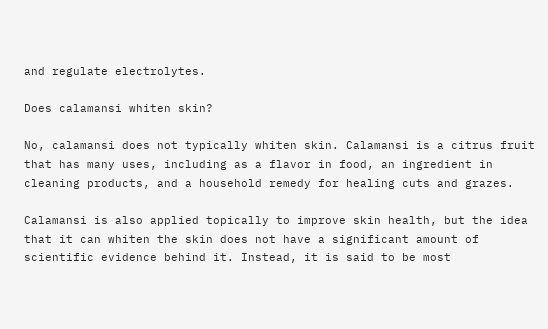and regulate electrolytes.

Does calamansi whiten skin?

No, calamansi does not typically whiten skin. Calamansi is a citrus fruit that has many uses, including as a flavor in food, an ingredient in cleaning products, and a household remedy for healing cuts and grazes.

Calamansi is also applied topically to improve skin health, but the idea that it can whiten the skin does not have a significant amount of scientific evidence behind it. Instead, it is said to be most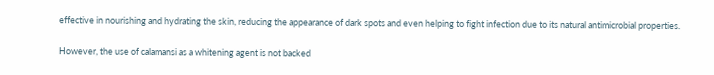effective in nourishing and hydrating the skin, reducing the appearance of dark spots and even helping to fight infection due to its natural antimicrobial properties.

However, the use of calamansi as a whitening agent is not backed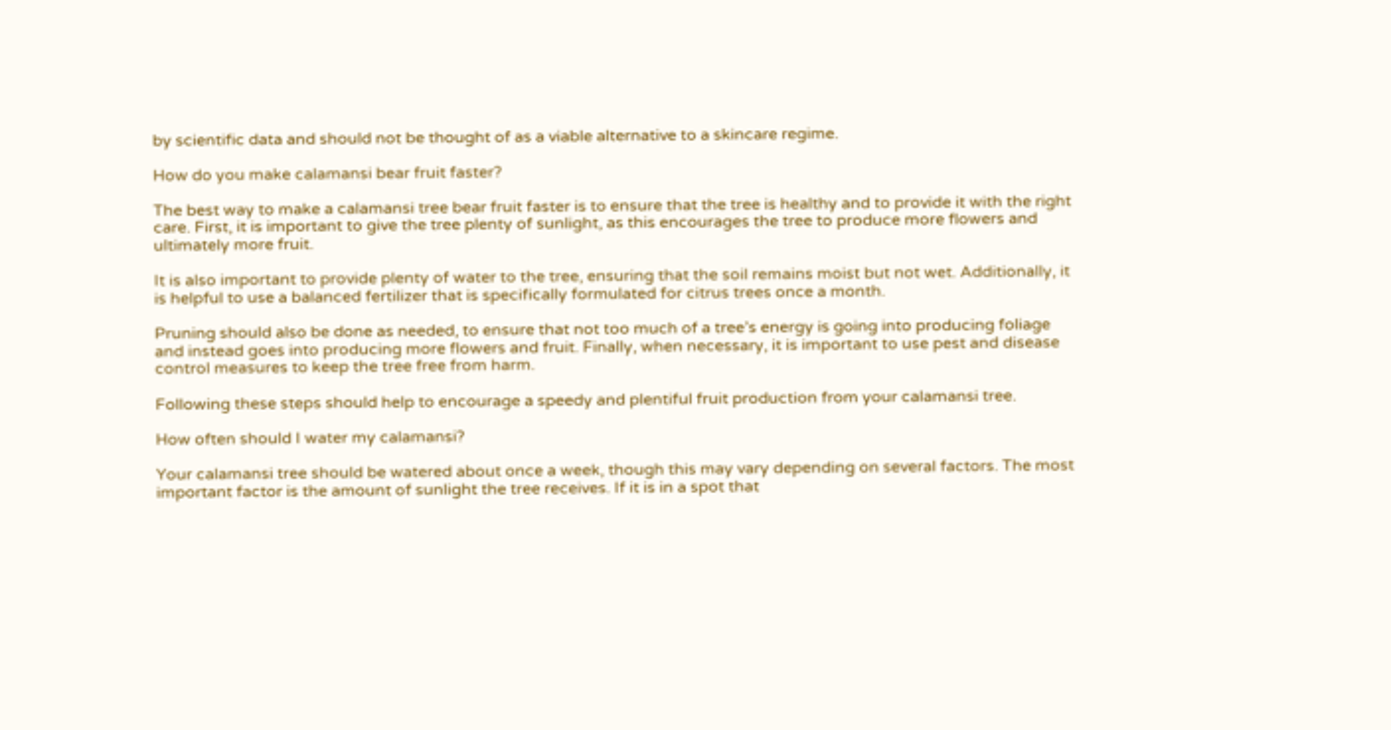by scientific data and should not be thought of as a viable alternative to a skincare regime.

How do you make calamansi bear fruit faster?

The best way to make a calamansi tree bear fruit faster is to ensure that the tree is healthy and to provide it with the right care. First, it is important to give the tree plenty of sunlight, as this encourages the tree to produce more flowers and ultimately more fruit.

It is also important to provide plenty of water to the tree, ensuring that the soil remains moist but not wet. Additionally, it is helpful to use a balanced fertilizer that is specifically formulated for citrus trees once a month.

Pruning should also be done as needed, to ensure that not too much of a tree’s energy is going into producing foliage and instead goes into producing more flowers and fruit. Finally, when necessary, it is important to use pest and disease control measures to keep the tree free from harm.

Following these steps should help to encourage a speedy and plentiful fruit production from your calamansi tree.

How often should I water my calamansi?

Your calamansi tree should be watered about once a week, though this may vary depending on several factors. The most important factor is the amount of sunlight the tree receives. If it is in a spot that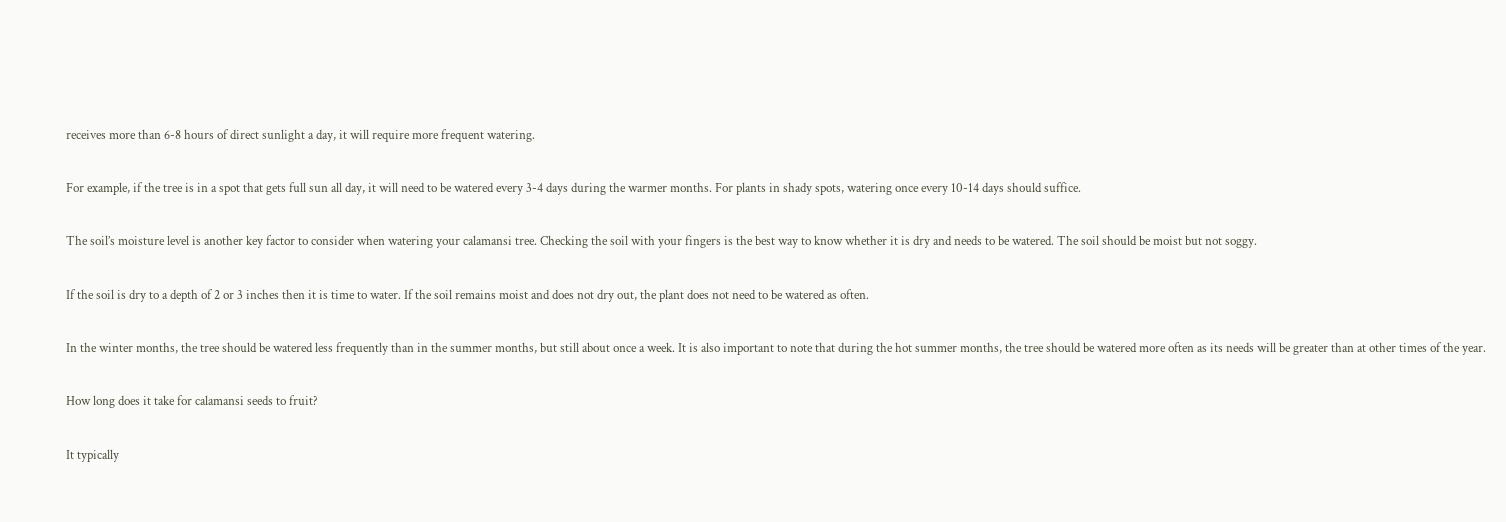receives more than 6-8 hours of direct sunlight a day, it will require more frequent watering.

For example, if the tree is in a spot that gets full sun all day, it will need to be watered every 3-4 days during the warmer months. For plants in shady spots, watering once every 10-14 days should suffice.

The soil’s moisture level is another key factor to consider when watering your calamansi tree. Checking the soil with your fingers is the best way to know whether it is dry and needs to be watered. The soil should be moist but not soggy.

If the soil is dry to a depth of 2 or 3 inches then it is time to water. If the soil remains moist and does not dry out, the plant does not need to be watered as often.

In the winter months, the tree should be watered less frequently than in the summer months, but still about once a week. It is also important to note that during the hot summer months, the tree should be watered more often as its needs will be greater than at other times of the year.

How long does it take for calamansi seeds to fruit?

It typically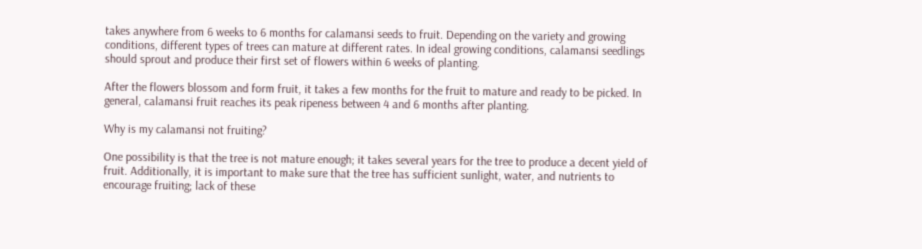takes anywhere from 6 weeks to 6 months for calamansi seeds to fruit. Depending on the variety and growing conditions, different types of trees can mature at different rates. In ideal growing conditions, calamansi seedlings should sprout and produce their first set of flowers within 6 weeks of planting.

After the flowers blossom and form fruit, it takes a few months for the fruit to mature and ready to be picked. In general, calamansi fruit reaches its peak ripeness between 4 and 6 months after planting.

Why is my calamansi not fruiting?

One possibility is that the tree is not mature enough; it takes several years for the tree to produce a decent yield of fruit. Additionally, it is important to make sure that the tree has sufficient sunlight, water, and nutrients to encourage fruiting; lack of these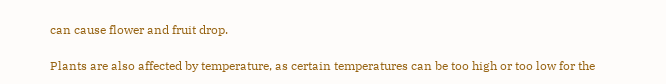can cause flower and fruit drop.

Plants are also affected by temperature, as certain temperatures can be too high or too low for the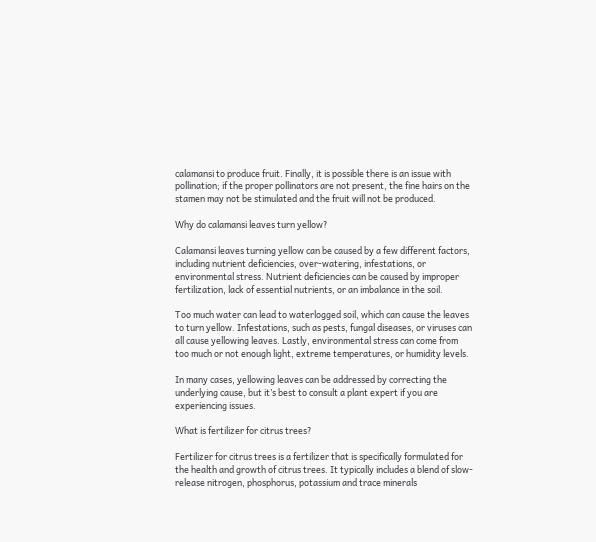calamansi to produce fruit. Finally, it is possible there is an issue with pollination; if the proper pollinators are not present, the fine hairs on the stamen may not be stimulated and the fruit will not be produced.

Why do calamansi leaves turn yellow?

Calamansi leaves turning yellow can be caused by a few different factors, including nutrient deficiencies, over-watering, infestations, or environmental stress. Nutrient deficiencies can be caused by improper fertilization, lack of essential nutrients, or an imbalance in the soil.

Too much water can lead to waterlogged soil, which can cause the leaves to turn yellow. Infestations, such as pests, fungal diseases, or viruses can all cause yellowing leaves. Lastly, environmental stress can come from too much or not enough light, extreme temperatures, or humidity levels.

In many cases, yellowing leaves can be addressed by correcting the underlying cause, but it’s best to consult a plant expert if you are experiencing issues.

What is fertilizer for citrus trees?

Fertilizer for citrus trees is a fertilizer that is specifically formulated for the health and growth of citrus trees. It typically includes a blend of slow-release nitrogen, phosphorus, potassium and trace minerals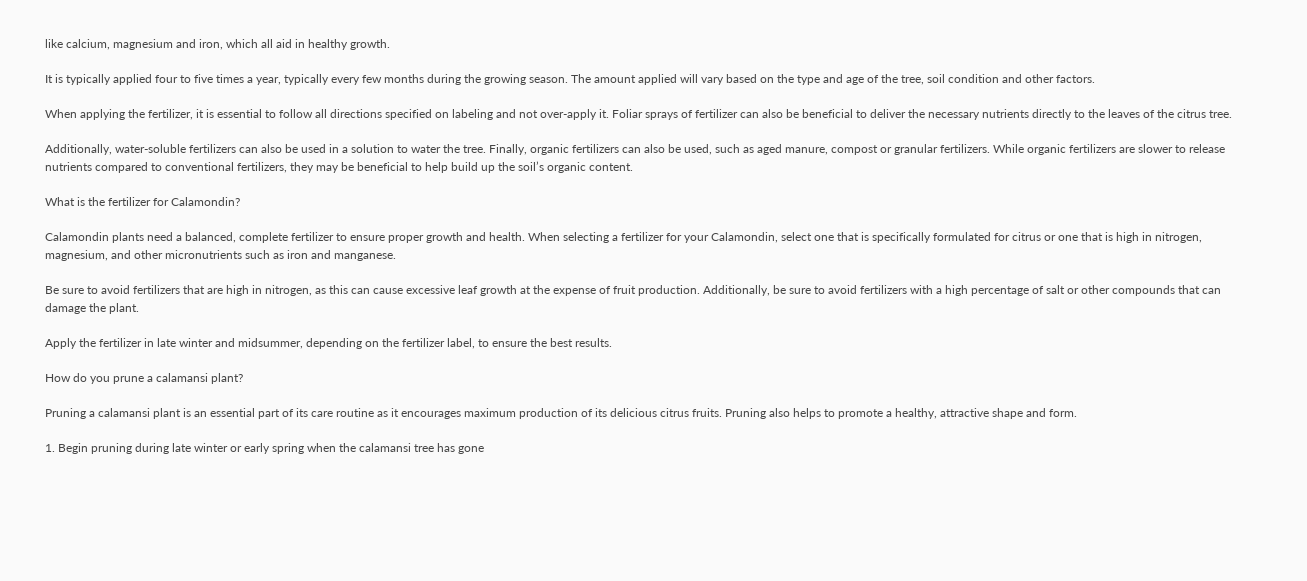like calcium, magnesium and iron, which all aid in healthy growth.

It is typically applied four to five times a year, typically every few months during the growing season. The amount applied will vary based on the type and age of the tree, soil condition and other factors.

When applying the fertilizer, it is essential to follow all directions specified on labeling and not over-apply it. Foliar sprays of fertilizer can also be beneficial to deliver the necessary nutrients directly to the leaves of the citrus tree.

Additionally, water-soluble fertilizers can also be used in a solution to water the tree. Finally, organic fertilizers can also be used, such as aged manure, compost or granular fertilizers. While organic fertilizers are slower to release nutrients compared to conventional fertilizers, they may be beneficial to help build up the soil’s organic content.

What is the fertilizer for Calamondin?

Calamondin plants need a balanced, complete fertilizer to ensure proper growth and health. When selecting a fertilizer for your Calamondin, select one that is specifically formulated for citrus or one that is high in nitrogen, magnesium, and other micronutrients such as iron and manganese.

Be sure to avoid fertilizers that are high in nitrogen, as this can cause excessive leaf growth at the expense of fruit production. Additionally, be sure to avoid fertilizers with a high percentage of salt or other compounds that can damage the plant.

Apply the fertilizer in late winter and midsummer, depending on the fertilizer label, to ensure the best results.

How do you prune a calamansi plant?

Pruning a calamansi plant is an essential part of its care routine as it encourages maximum production of its delicious citrus fruits. Pruning also helps to promote a healthy, attractive shape and form.

1. Begin pruning during late winter or early spring when the calamansi tree has gone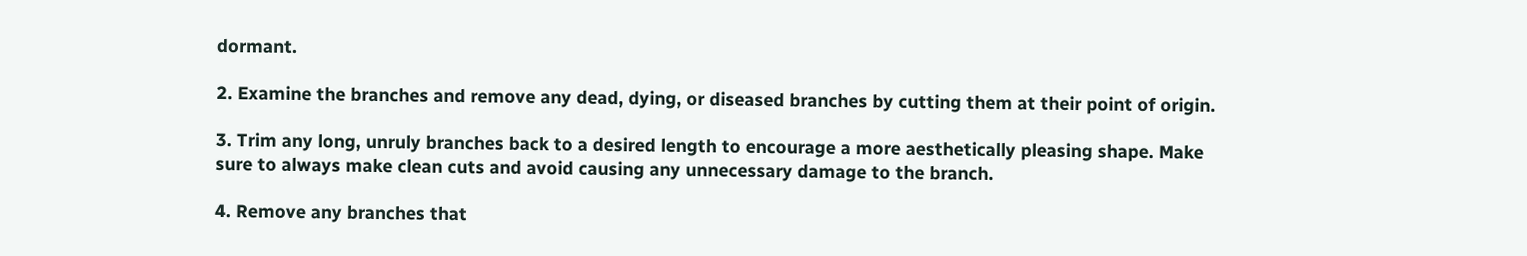dormant.

2. Examine the branches and remove any dead, dying, or diseased branches by cutting them at their point of origin.

3. Trim any long, unruly branches back to a desired length to encourage a more aesthetically pleasing shape. Make sure to always make clean cuts and avoid causing any unnecessary damage to the branch.

4. Remove any branches that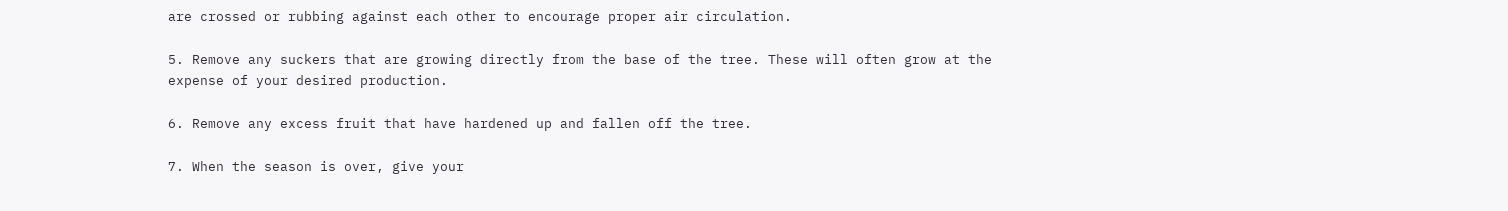are crossed or rubbing against each other to encourage proper air circulation.

5. Remove any suckers that are growing directly from the base of the tree. These will often grow at the expense of your desired production.

6. Remove any excess fruit that have hardened up and fallen off the tree.

7. When the season is over, give your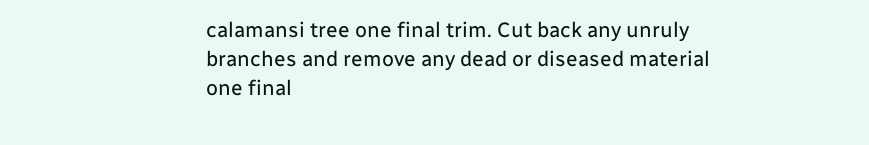calamansi tree one final trim. Cut back any unruly branches and remove any dead or diseased material one final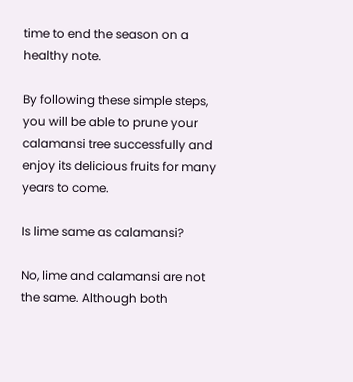time to end the season on a healthy note.

By following these simple steps, you will be able to prune your calamansi tree successfully and enjoy its delicious fruits for many years to come.

Is lime same as calamansi?

No, lime and calamansi are not the same. Although both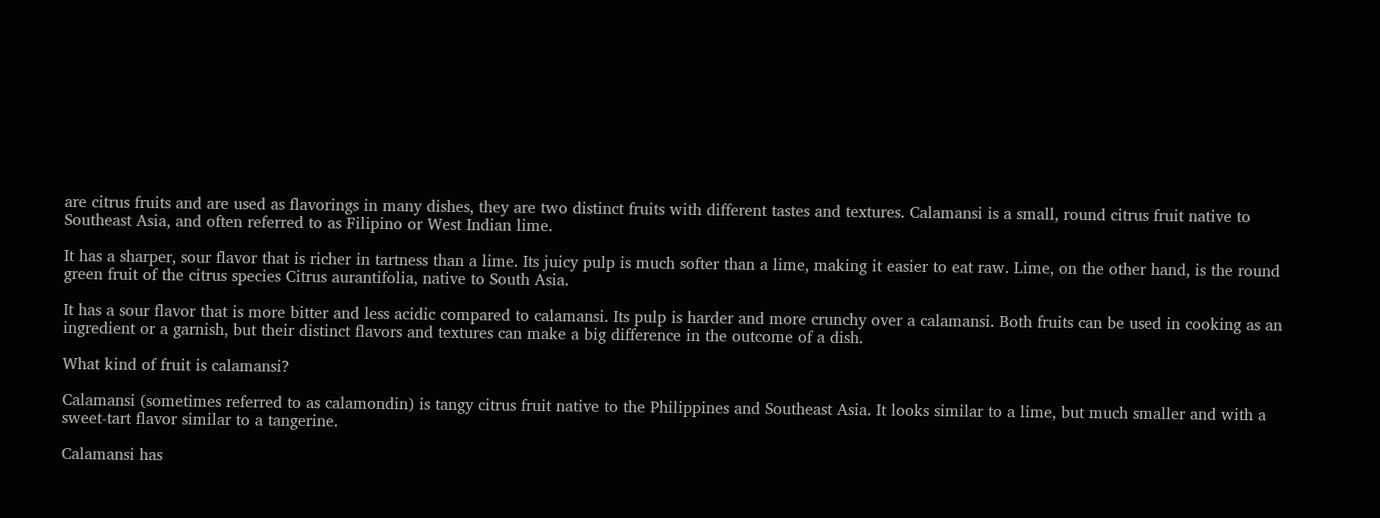are citrus fruits and are used as flavorings in many dishes, they are two distinct fruits with different tastes and textures. Calamansi is a small, round citrus fruit native to Southeast Asia, and often referred to as Filipino or West Indian lime.

It has a sharper, sour flavor that is richer in tartness than a lime. Its juicy pulp is much softer than a lime, making it easier to eat raw. Lime, on the other hand, is the round green fruit of the citrus species Citrus aurantifolia, native to South Asia.

It has a sour flavor that is more bitter and less acidic compared to calamansi. Its pulp is harder and more crunchy over a calamansi. Both fruits can be used in cooking as an ingredient or a garnish, but their distinct flavors and textures can make a big difference in the outcome of a dish.

What kind of fruit is calamansi?

Calamansi (sometimes referred to as calamondin) is tangy citrus fruit native to the Philippines and Southeast Asia. It looks similar to a lime, but much smaller and with a sweet-tart flavor similar to a tangerine.

Calamansi has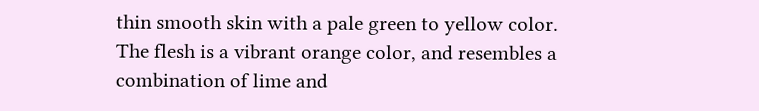thin smooth skin with a pale green to yellow color. The flesh is a vibrant orange color, and resembles a combination of lime and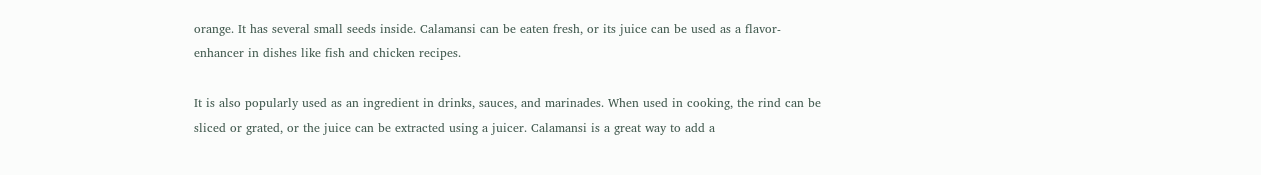orange. It has several small seeds inside. Calamansi can be eaten fresh, or its juice can be used as a flavor-enhancer in dishes like fish and chicken recipes.

It is also popularly used as an ingredient in drinks, sauces, and marinades. When used in cooking, the rind can be sliced or grated, or the juice can be extracted using a juicer. Calamansi is a great way to add a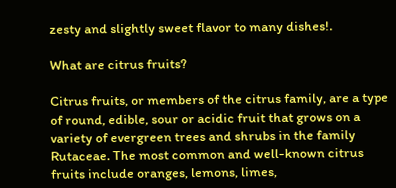zesty and slightly sweet flavor to many dishes!.

What are citrus fruits?

Citrus fruits, or members of the citrus family, are a type of round, edible, sour or acidic fruit that grows on a variety of evergreen trees and shrubs in the family Rutaceae. The most common and well-known citrus fruits include oranges, lemons, limes,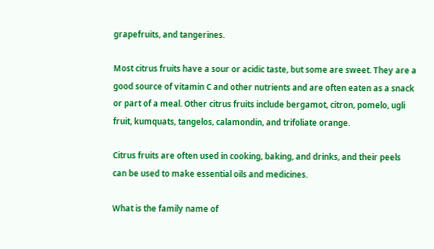grapefruits, and tangerines.

Most citrus fruits have a sour or acidic taste, but some are sweet. They are a good source of vitamin C and other nutrients and are often eaten as a snack or part of a meal. Other citrus fruits include bergamot, citron, pomelo, ugli fruit, kumquats, tangelos, calamondin, and trifoliate orange.

Citrus fruits are often used in cooking, baking, and drinks, and their peels can be used to make essential oils and medicines.

What is the family name of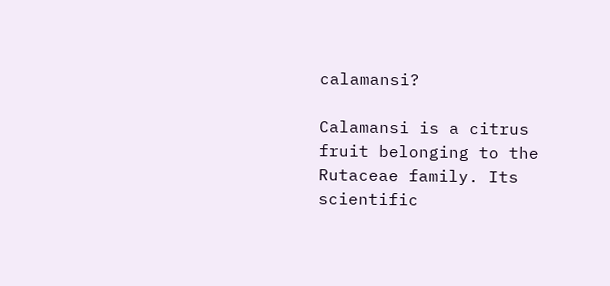calamansi?

Calamansi is a citrus fruit belonging to the Rutaceae family. Its scientific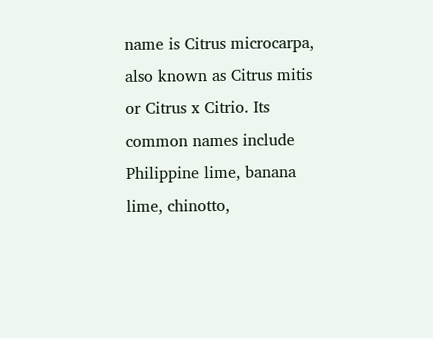name is Citrus microcarpa, also known as Citrus mitis or Citrus x Citrio. Its common names include Philippine lime, banana lime, chinotto,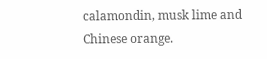calamondin, musk lime and Chinese orange.